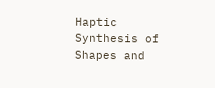Haptic Synthesis of Shapes and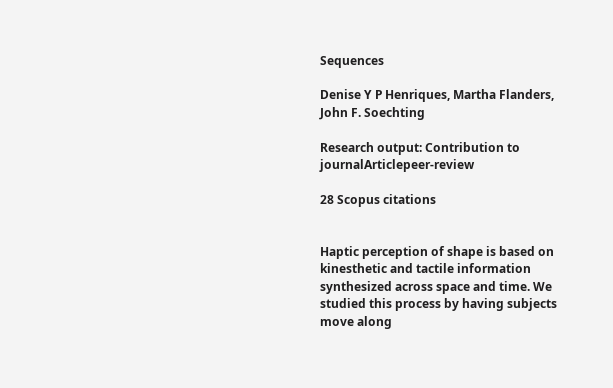Sequences

Denise Y P Henriques, Martha Flanders, John F. Soechting

Research output: Contribution to journalArticlepeer-review

28 Scopus citations


Haptic perception of shape is based on kinesthetic and tactile information synthesized across space and time. We studied this process by having subjects move along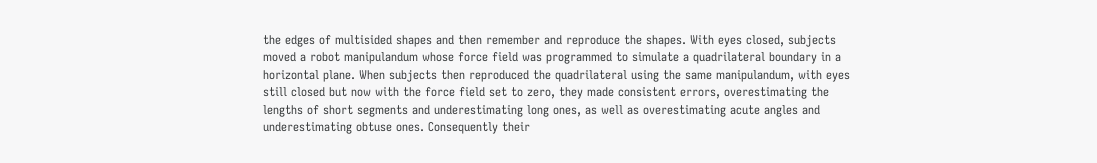the edges of multisided shapes and then remember and reproduce the shapes. With eyes closed, subjects moved a robot manipulandum whose force field was programmed to simulate a quadrilateral boundary in a horizontal plane. When subjects then reproduced the quadrilateral using the same manipulandum, with eyes still closed but now with the force field set to zero, they made consistent errors, overestimating the lengths of short segments and underestimating long ones, as well as overestimating acute angles and underestimating obtuse ones. Consequently their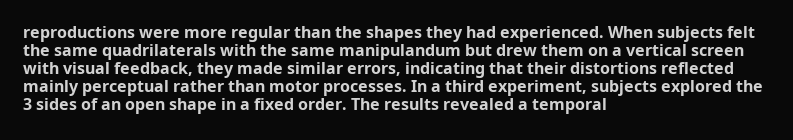reproductions were more regular than the shapes they had experienced. When subjects felt the same quadrilaterals with the same manipulandum but drew them on a vertical screen with visual feedback, they made similar errors, indicating that their distortions reflected mainly perceptual rather than motor processes. In a third experiment, subjects explored the 3 sides of an open shape in a fixed order. The results revealed a temporal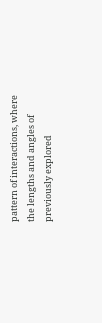pattern of interactions, where the lengths and angles of previously explored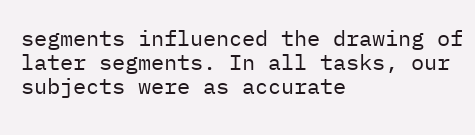segments influenced the drawing of later segments. In all tasks, our subjects were as accurate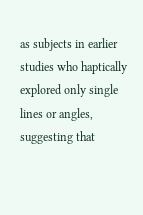as subjects in earlier studies who haptically explored only single lines or angles, suggesting that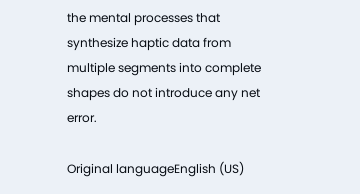the mental processes that synthesize haptic data from multiple segments into complete shapes do not introduce any net error.

Original languageEnglish (US)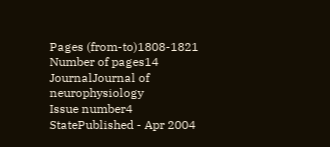Pages (from-to)1808-1821
Number of pages14
JournalJournal of neurophysiology
Issue number4
StatePublished - Apr 2004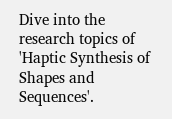Dive into the research topics of 'Haptic Synthesis of Shapes and Sequences'.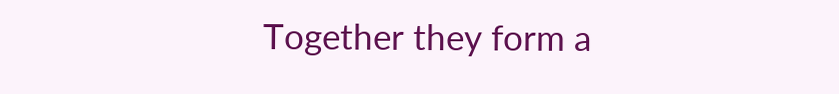Together they form a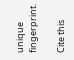unique fingerprint.

Cite this